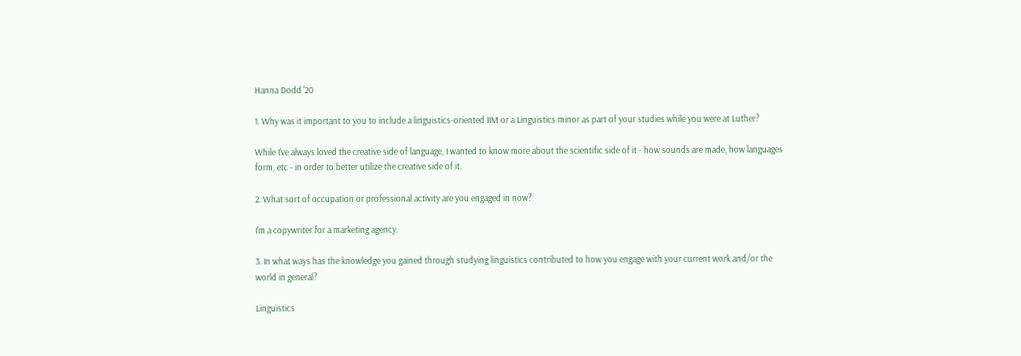Hanna Dodd '20

1. Why was it important to you to include a linguistics-oriented IIM or a Linguistics minor as part of your studies while you were at Luther?

While I've always loved the creative side of language, I wanted to know more about the scientific side of it - how sounds are made, how languages form, etc - in order to better utilize the creative side of it.

2. What sort of occupation or professional activity are you engaged in now?

I'm a copywriter for a marketing agency.

3. In what ways has the knowledge you gained through studying linguistics contributed to how you engage with your current work and/or the world in general?

Linguistics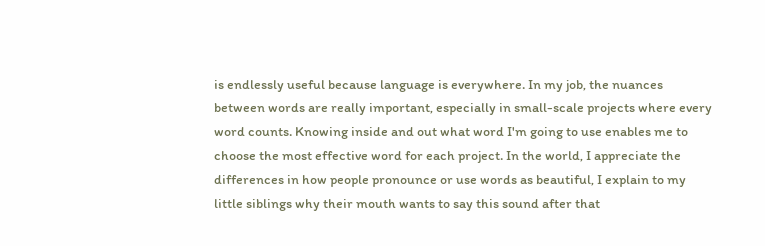is endlessly useful because language is everywhere. In my job, the nuances between words are really important, especially in small-scale projects where every word counts. Knowing inside and out what word I'm going to use enables me to choose the most effective word for each project. In the world, I appreciate the differences in how people pronounce or use words as beautiful, I explain to my little siblings why their mouth wants to say this sound after that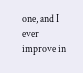one, and I ever improve in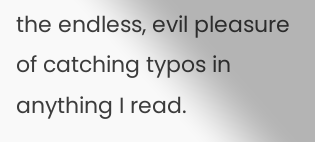the endless, evil pleasure of catching typos in anything I read.